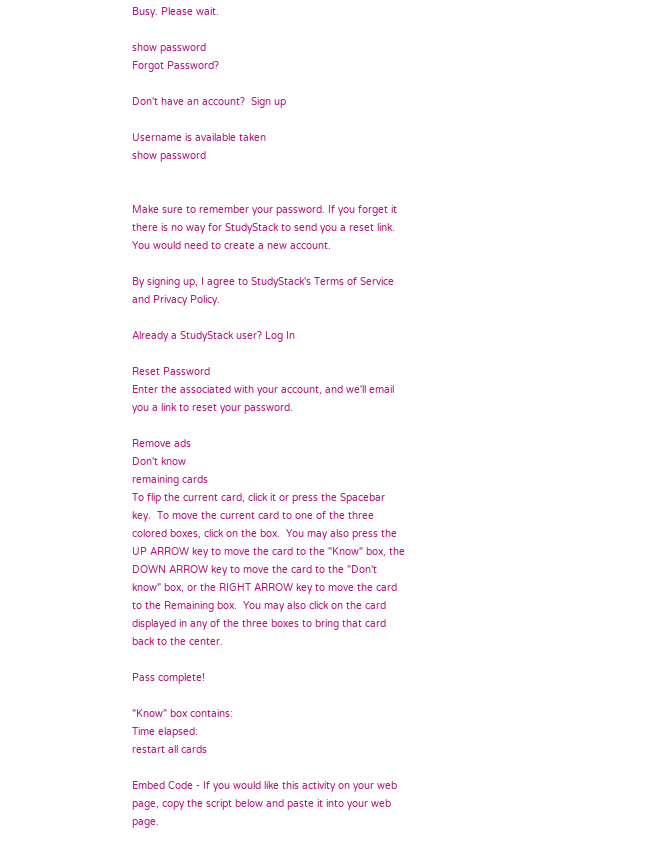Busy. Please wait.

show password
Forgot Password?

Don't have an account?  Sign up

Username is available taken
show password


Make sure to remember your password. If you forget it there is no way for StudyStack to send you a reset link. You would need to create a new account.

By signing up, I agree to StudyStack's Terms of Service and Privacy Policy.

Already a StudyStack user? Log In

Reset Password
Enter the associated with your account, and we'll email you a link to reset your password.

Remove ads
Don't know
remaining cards
To flip the current card, click it or press the Spacebar key.  To move the current card to one of the three colored boxes, click on the box.  You may also press the UP ARROW key to move the card to the "Know" box, the DOWN ARROW key to move the card to the "Don't know" box, or the RIGHT ARROW key to move the card to the Remaining box.  You may also click on the card displayed in any of the three boxes to bring that card back to the center.

Pass complete!

"Know" box contains:
Time elapsed:
restart all cards

Embed Code - If you would like this activity on your web page, copy the script below and paste it into your web page.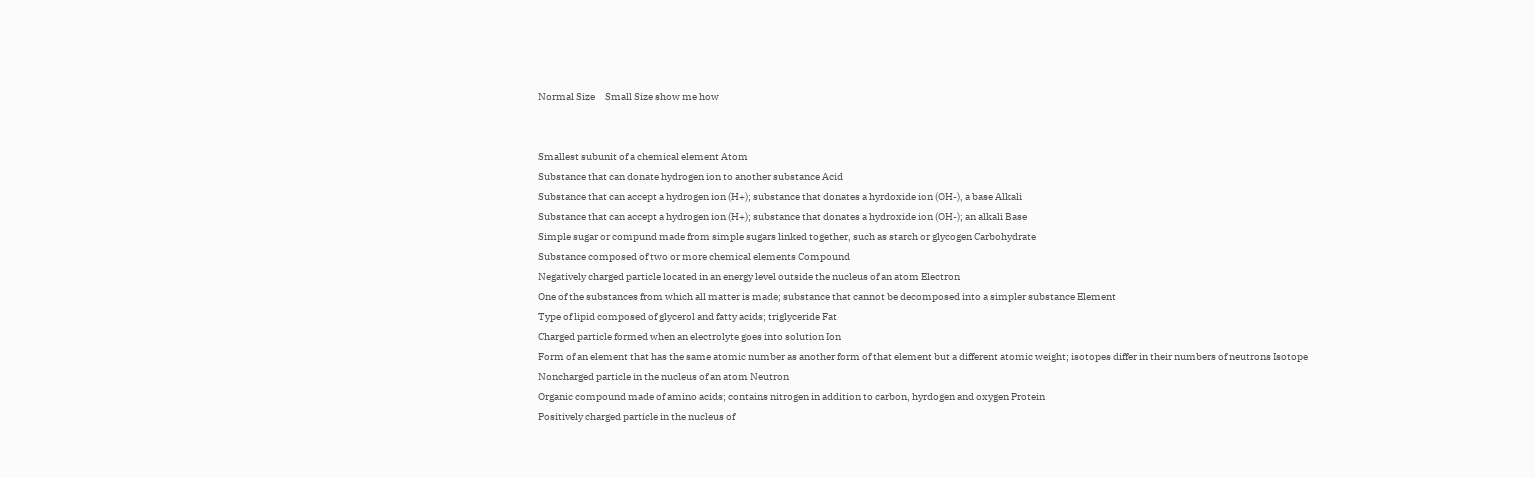Normal Size     Small Size show me how


Smallest subunit of a chemical element Atom
Substance that can donate hydrogen ion to another substance Acid
Substance that can accept a hydrogen ion (H+); substance that donates a hyrdoxide ion (OH-), a base Alkali
Substance that can accept a hydrogen ion (H+); substance that donates a hydroxide ion (OH-); an alkali Base
Simple sugar or compund made from simple sugars linked together, such as starch or glycogen Carbohydrate
Substance composed of two or more chemical elements Compound
Negatively charged particle located in an energy level outside the nucleus of an atom Electron
One of the substances from which all matter is made; substance that cannot be decomposed into a simpler substance Element
Type of lipid composed of glycerol and fatty acids; triglyceride Fat
Charged particle formed when an electrolyte goes into solution Ion
Form of an element that has the same atomic number as another form of that element but a different atomic weight; isotopes differ in their numbers of neutrons Isotope
Noncharged particle in the nucleus of an atom Neutron
Organic compound made of amino acids; contains nitrogen in addition to carbon, hyrdogen and oxygen Protein
Positively charged particle in the nucleus of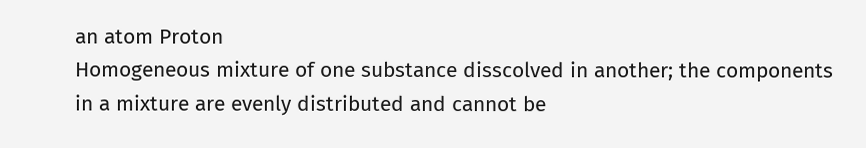an atom Proton
Homogeneous mixture of one substance disscolved in another; the components in a mixture are evenly distributed and cannot be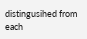distingusihed from each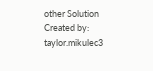other Solution
Created by: taylor.mikulec3